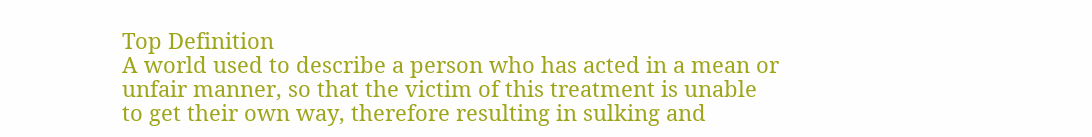Top Definition
A world used to describe a person who has acted in a mean or unfair manner, so that the victim of this treatment is unable to get their own way, therefore resulting in sulking and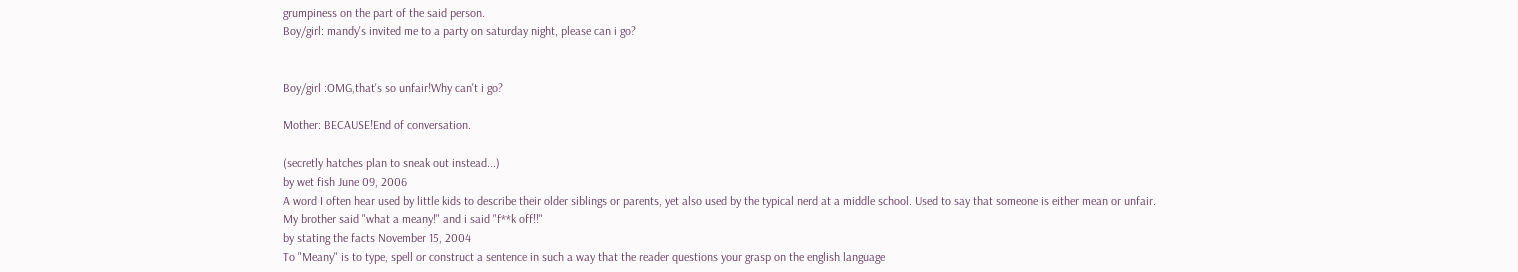grumpiness on the part of the said person.
Boy/girl: mandy's invited me to a party on saturday night, please can i go?


Boy/girl :OMG,that's so unfair!Why can't i go?

Mother: BECAUSE!End of conversation.

(secretly hatches plan to sneak out instead...)
by wet fish June 09, 2006
A word I often hear used by little kids to describe their older siblings or parents, yet also used by the typical nerd at a middle school. Used to say that someone is either mean or unfair.
My brother said "what a meany!" and i said "f**k off!!"
by stating the facts November 15, 2004
To "Meany" is to type, spell or construct a sentence in such a way that the reader questions your grasp on the english language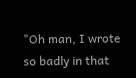"Oh man, I wrote so badly in that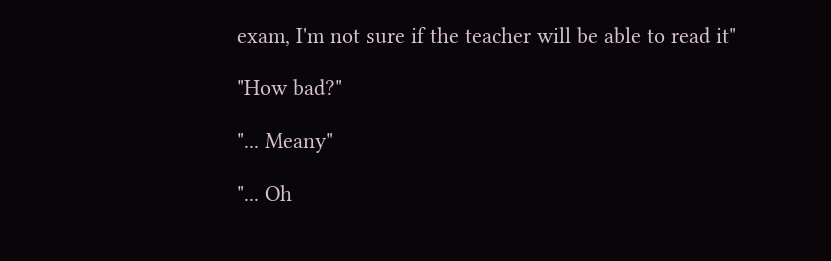exam, I'm not sure if the teacher will be able to read it"

"How bad?"

"... Meany"

"... Oh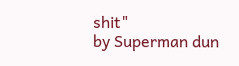shit"
by Superman dun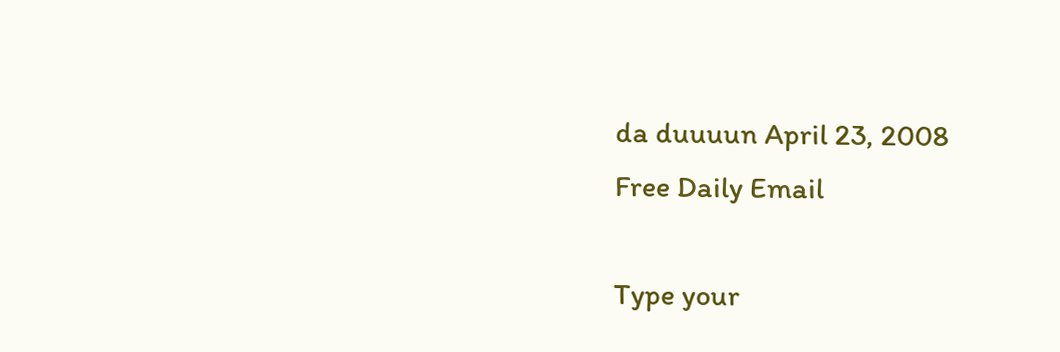da duuuun April 23, 2008
Free Daily Email

Type your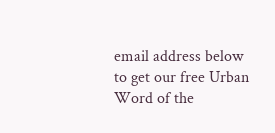email address below to get our free Urban Word of the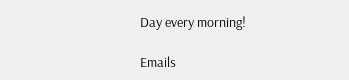Day every morning!

Emails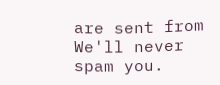are sent from We'll never spam you.